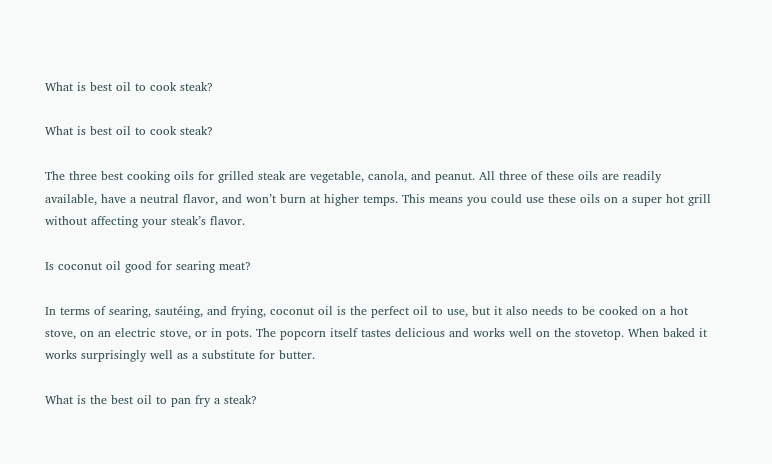What is best oil to cook steak?

What is best oil to cook steak?

The three best cooking oils for grilled steak are vegetable, canola, and peanut. All three of these oils are readily available, have a neutral flavor, and won’t burn at higher temps. This means you could use these oils on a super hot grill without affecting your steak’s flavor.

Is coconut oil good for searing meat?

In terms of searing, sautéing, and frying, coconut oil is the perfect oil to use, but it also needs to be cooked on a hot stove, on an electric stove, or in pots. The popcorn itself tastes delicious and works well on the stovetop. When baked it works surprisingly well as a substitute for butter.

What is the best oil to pan fry a steak?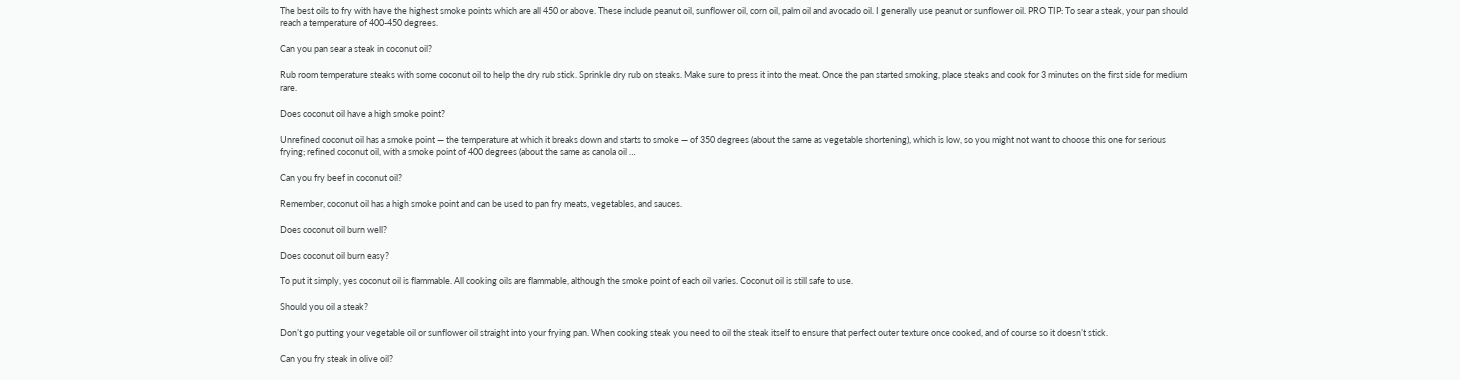The best oils to fry with have the highest smoke points which are all 450 or above. These include peanut oil, sunflower oil, corn oil, palm oil and avocado oil. I generally use peanut or sunflower oil. PRO TIP: To sear a steak, your pan should reach a temperature of 400-450 degrees.

Can you pan sear a steak in coconut oil?

Rub room temperature steaks with some coconut oil to help the dry rub stick. Sprinkle dry rub on steaks. Make sure to press it into the meat. Once the pan started smoking, place steaks and cook for 3 minutes on the first side for medium rare.

Does coconut oil have a high smoke point?

Unrefined coconut oil has a smoke point — the temperature at which it breaks down and starts to smoke — of 350 degrees (about the same as vegetable shortening), which is low, so you might not want to choose this one for serious frying; refined coconut oil, with a smoke point of 400 degrees (about the same as canola oil …

Can you fry beef in coconut oil?

Remember, coconut oil has a high smoke point and can be used to pan fry meats, vegetables, and sauces.

Does coconut oil burn well?

Does coconut oil burn easy?

To put it simply, yes coconut oil is flammable. All cooking oils are flammable, although the smoke point of each oil varies. Coconut oil is still safe to use.

Should you oil a steak?

Don’t go putting your vegetable oil or sunflower oil straight into your frying pan. When cooking steak you need to oil the steak itself to ensure that perfect outer texture once cooked, and of course so it doesn’t stick.

Can you fry steak in olive oil?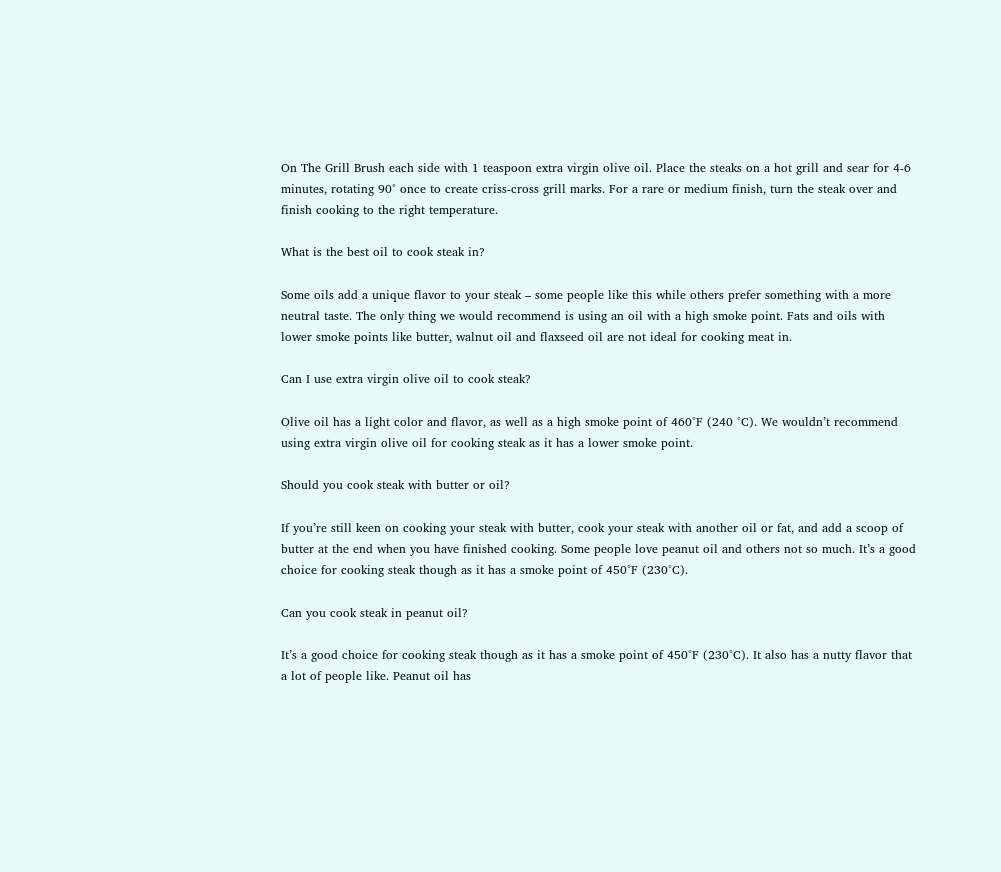On The Grill Brush each side with 1 teaspoon extra virgin olive oil. Place the steaks on a hot grill and sear for 4-6 minutes, rotating 90° once to create criss-cross grill marks. For a rare or medium finish, turn the steak over and finish cooking to the right temperature.

What is the best oil to cook steak in?

Some oils add a unique flavor to your steak – some people like this while others prefer something with a more neutral taste. The only thing we would recommend is using an oil with a high smoke point. Fats and oils with lower smoke points like butter, walnut oil and flaxseed oil are not ideal for cooking meat in.

Can I use extra virgin olive oil to cook steak?

Olive oil has a light color and flavor, as well as a high smoke point of 460°F (240 °C). We wouldn’t recommend using extra virgin olive oil for cooking steak as it has a lower smoke point.

Should you cook steak with butter or oil?

If you’re still keen on cooking your steak with butter, cook your steak with another oil or fat, and add a scoop of butter at the end when you have finished cooking. Some people love peanut oil and others not so much. It’s a good choice for cooking steak though as it has a smoke point of 450°F (230°C).

Can you cook steak in peanut oil?

It’s a good choice for cooking steak though as it has a smoke point of 450°F (230°C). It also has a nutty flavor that a lot of people like. Peanut oil has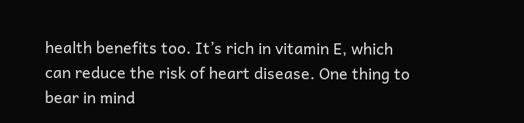health benefits too. It’s rich in vitamin E, which can reduce the risk of heart disease. One thing to bear in mind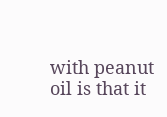with peanut oil is that it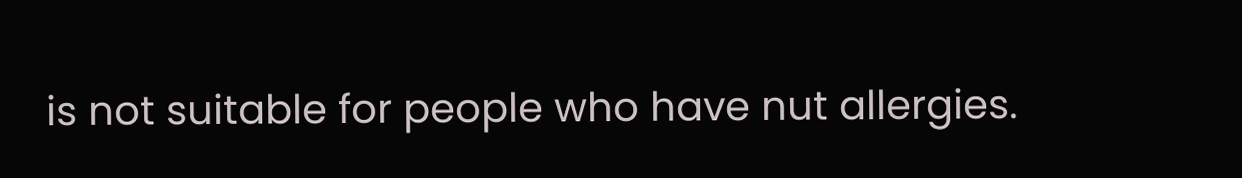is not suitable for people who have nut allergies.